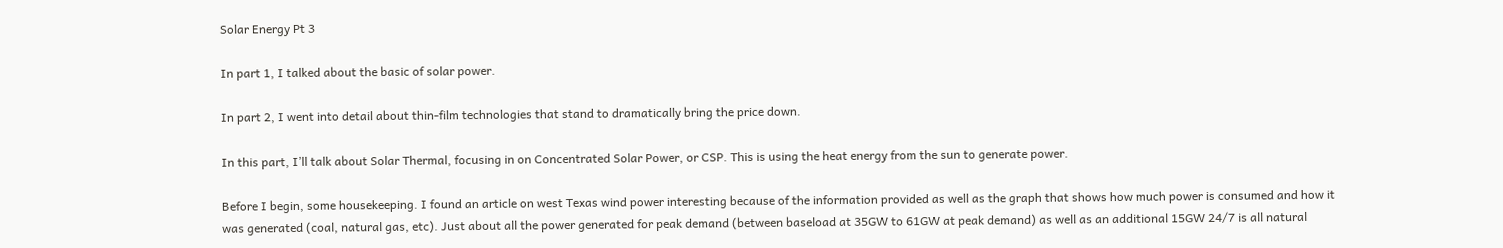Solar Energy Pt 3

In part 1, I talked about the basic of solar power.

In part 2, I went into detail about thin-film technologies that stand to dramatically bring the price down.

In this part, I’ll talk about Solar Thermal, focusing in on Concentrated Solar Power, or CSP. This is using the heat energy from the sun to generate power.

Before I begin, some housekeeping. I found an article on west Texas wind power interesting because of the information provided as well as the graph that shows how much power is consumed and how it was generated (coal, natural gas, etc). Just about all the power generated for peak demand (between baseload at 35GW to 61GW at peak demand) as well as an additional 15GW 24/7 is all natural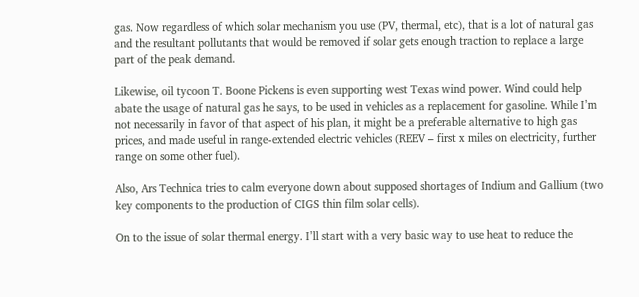gas. Now regardless of which solar mechanism you use (PV, thermal, etc), that is a lot of natural gas and the resultant pollutants that would be removed if solar gets enough traction to replace a large part of the peak demand.

Likewise, oil tycoon T. Boone Pickens is even supporting west Texas wind power. Wind could help abate the usage of natural gas he says, to be used in vehicles as a replacement for gasoline. While I’m not necessarily in favor of that aspect of his plan, it might be a preferable alternative to high gas prices, and made useful in range-extended electric vehicles (REEV – first x miles on electricity, further range on some other fuel).

Also, Ars Technica tries to calm everyone down about supposed shortages of Indium and Gallium (two key components to the production of CIGS thin film solar cells).

On to the issue of solar thermal energy. I’ll start with a very basic way to use heat to reduce the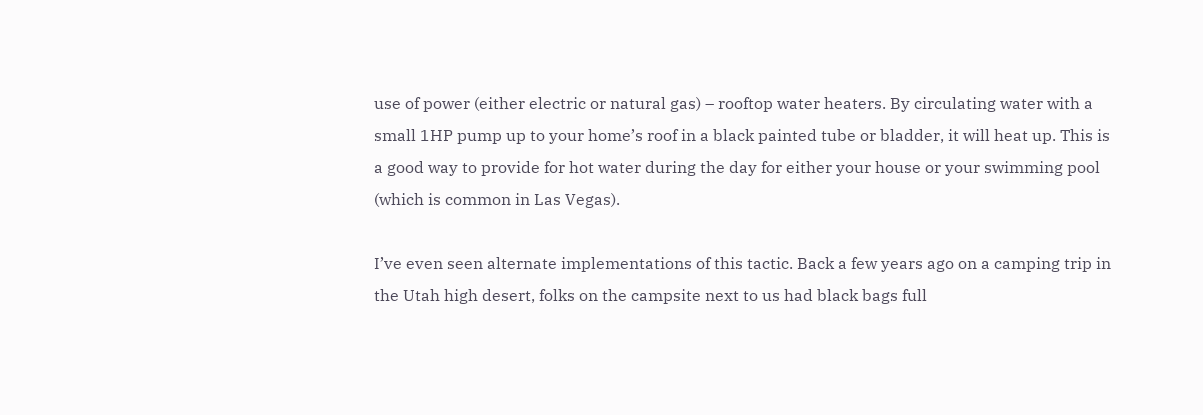use of power (either electric or natural gas) – rooftop water heaters. By circulating water with a small 1HP pump up to your home’s roof in a black painted tube or bladder, it will heat up. This is a good way to provide for hot water during the day for either your house or your swimming pool (which is common in Las Vegas).

I’ve even seen alternate implementations of this tactic. Back a few years ago on a camping trip in the Utah high desert, folks on the campsite next to us had black bags full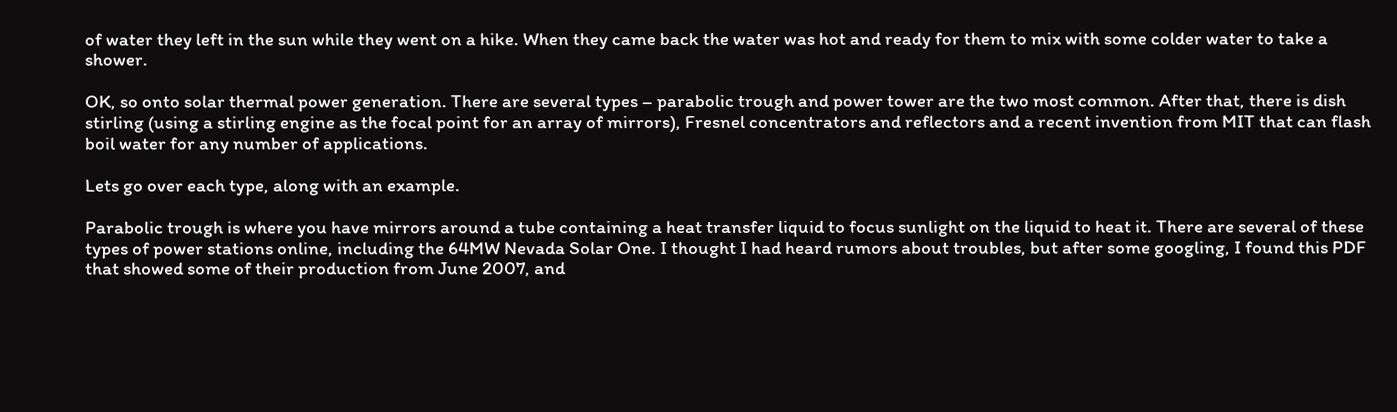of water they left in the sun while they went on a hike. When they came back the water was hot and ready for them to mix with some colder water to take a shower.

OK, so onto solar thermal power generation. There are several types – parabolic trough and power tower are the two most common. After that, there is dish stirling (using a stirling engine as the focal point for an array of mirrors), Fresnel concentrators and reflectors and a recent invention from MIT that can flash boil water for any number of applications.

Lets go over each type, along with an example.

Parabolic trough is where you have mirrors around a tube containing a heat transfer liquid to focus sunlight on the liquid to heat it. There are several of these types of power stations online, including the 64MW Nevada Solar One. I thought I had heard rumors about troubles, but after some googling, I found this PDF that showed some of their production from June 2007, and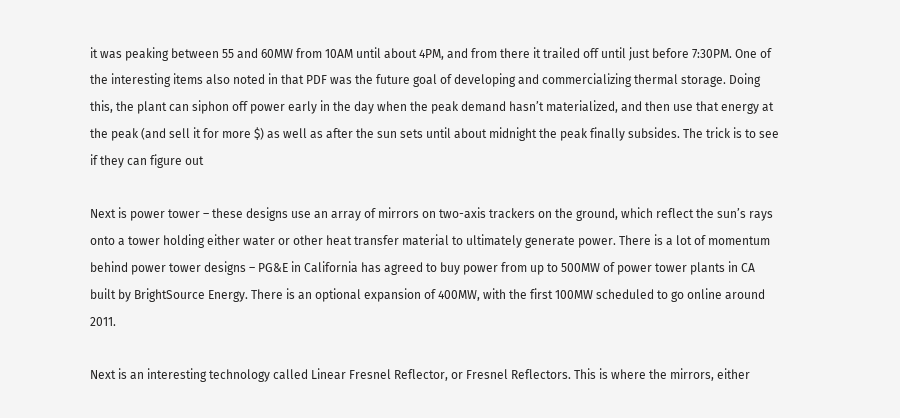it was peaking between 55 and 60MW from 10AM until about 4PM, and from there it trailed off until just before 7:30PM. One of the interesting items also noted in that PDF was the future goal of developing and commercializing thermal storage. Doing this, the plant can siphon off power early in the day when the peak demand hasn’t materialized, and then use that energy at the peak (and sell it for more $) as well as after the sun sets until about midnight the peak finally subsides. The trick is to see if they can figure out

Next is power tower – these designs use an array of mirrors on two-axis trackers on the ground, which reflect the sun’s rays onto a tower holding either water or other heat transfer material to ultimately generate power. There is a lot of momentum behind power tower designs – PG&E in California has agreed to buy power from up to 500MW of power tower plants in CA built by BrightSource Energy. There is an optional expansion of 400MW, with the first 100MW scheduled to go online around 2011.

Next is an interesting technology called Linear Fresnel Reflector, or Fresnel Reflectors. This is where the mirrors, either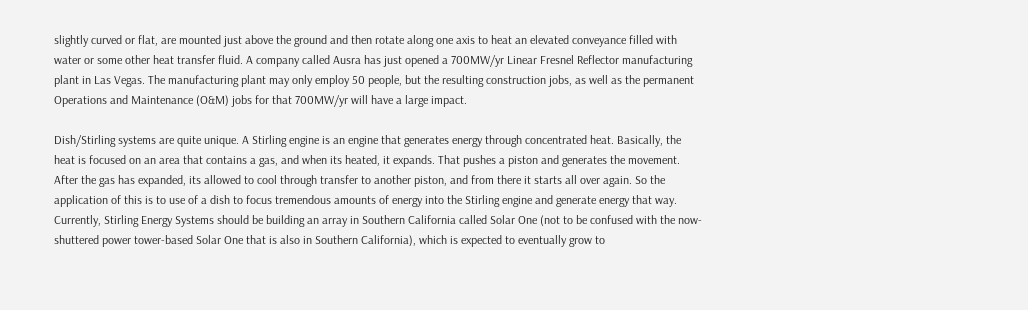slightly curved or flat, are mounted just above the ground and then rotate along one axis to heat an elevated conveyance filled with water or some other heat transfer fluid. A company called Ausra has just opened a 700MW/yr Linear Fresnel Reflector manufacturing plant in Las Vegas. The manufacturing plant may only employ 50 people, but the resulting construction jobs, as well as the permanent Operations and Maintenance (O&M) jobs for that 700MW/yr will have a large impact.

Dish/Stirling systems are quite unique. A Stirling engine is an engine that generates energy through concentrated heat. Basically, the heat is focused on an area that contains a gas, and when its heated, it expands. That pushes a piston and generates the movement. After the gas has expanded, its allowed to cool through transfer to another piston, and from there it starts all over again. So the application of this is to use of a dish to focus tremendous amounts of energy into the Stirling engine and generate energy that way. Currently, Stirling Energy Systems should be building an array in Southern California called Solar One (not to be confused with the now-shuttered power tower-based Solar One that is also in Southern California), which is expected to eventually grow to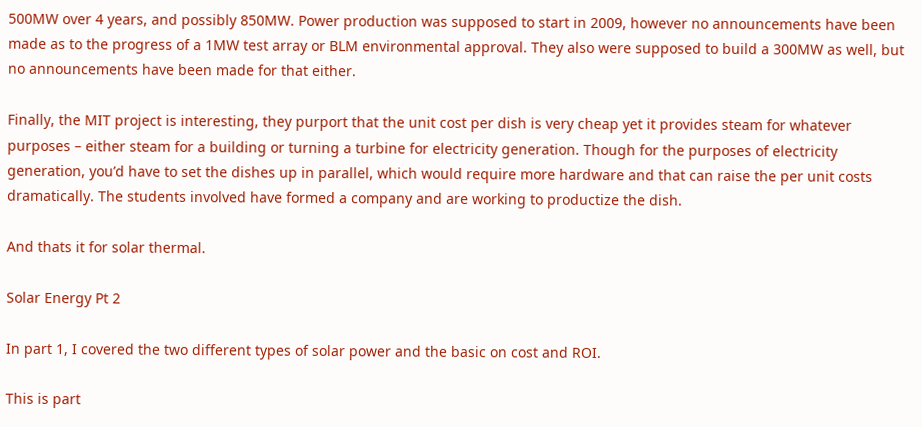500MW over 4 years, and possibly 850MW. Power production was supposed to start in 2009, however no announcements have been made as to the progress of a 1MW test array or BLM environmental approval. They also were supposed to build a 300MW as well, but no announcements have been made for that either.

Finally, the MIT project is interesting, they purport that the unit cost per dish is very cheap yet it provides steam for whatever purposes – either steam for a building or turning a turbine for electricity generation. Though for the purposes of electricity generation, you’d have to set the dishes up in parallel, which would require more hardware and that can raise the per unit costs dramatically. The students involved have formed a company and are working to productize the dish.

And thats it for solar thermal.

Solar Energy Pt 2

In part 1, I covered the two different types of solar power and the basic on cost and ROI.

This is part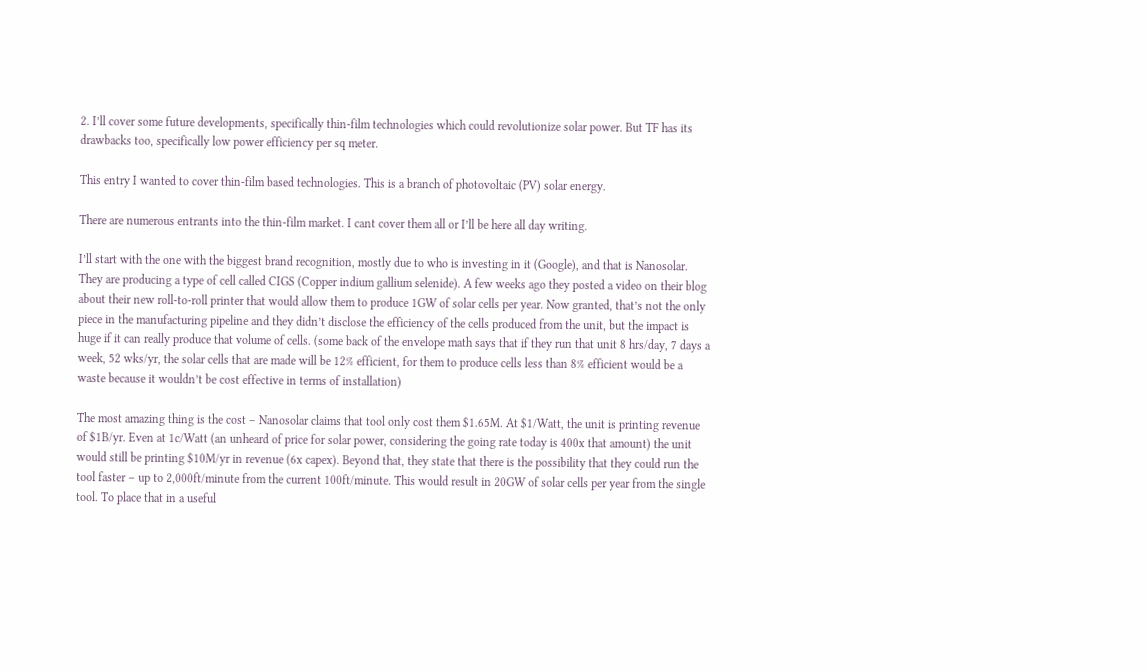2. I’ll cover some future developments, specifically thin-film technologies which could revolutionize solar power. But TF has its drawbacks too, specifically low power efficiency per sq meter.

This entry I wanted to cover thin-film based technologies. This is a branch of photovoltaic (PV) solar energy.

There are numerous entrants into the thin-film market. I cant cover them all or I’ll be here all day writing.

I’ll start with the one with the biggest brand recognition, mostly due to who is investing in it (Google), and that is Nanosolar. They are producing a type of cell called CIGS (Copper indium gallium selenide). A few weeks ago they posted a video on their blog about their new roll-to-roll printer that would allow them to produce 1GW of solar cells per year. Now granted, that’s not the only piece in the manufacturing pipeline and they didn’t disclose the efficiency of the cells produced from the unit, but the impact is huge if it can really produce that volume of cells. (some back of the envelope math says that if they run that unit 8 hrs/day, 7 days a week, 52 wks/yr, the solar cells that are made will be 12% efficient, for them to produce cells less than 8% efficient would be a waste because it wouldn’t be cost effective in terms of installation)

The most amazing thing is the cost – Nanosolar claims that tool only cost them $1.65M. At $1/Watt, the unit is printing revenue of $1B/yr. Even at 1c/Watt (an unheard of price for solar power, considering the going rate today is 400x that amount) the unit would still be printing $10M/yr in revenue (6x capex). Beyond that, they state that there is the possibility that they could run the tool faster – up to 2,000ft/minute from the current 100ft/minute. This would result in 20GW of solar cells per year from the single tool. To place that in a useful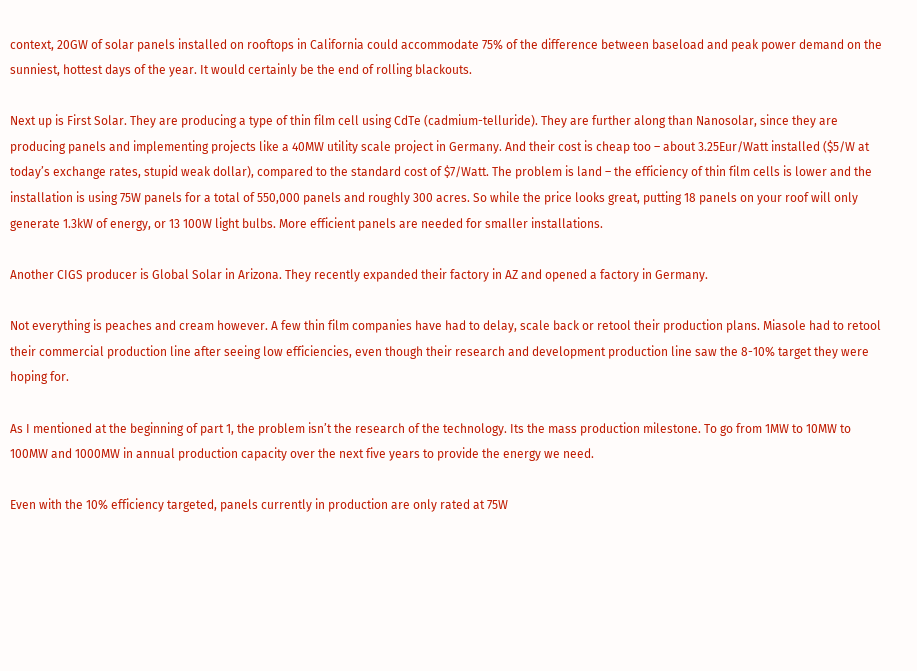context, 20GW of solar panels installed on rooftops in California could accommodate 75% of the difference between baseload and peak power demand on the sunniest, hottest days of the year. It would certainly be the end of rolling blackouts.

Next up is First Solar. They are producing a type of thin film cell using CdTe (cadmium-telluride). They are further along than Nanosolar, since they are producing panels and implementing projects like a 40MW utility scale project in Germany. And their cost is cheap too – about 3.25Eur/Watt installed ($5/W at today’s exchange rates, stupid weak dollar), compared to the standard cost of $7/Watt. The problem is land – the efficiency of thin film cells is lower and the installation is using 75W panels for a total of 550,000 panels and roughly 300 acres. So while the price looks great, putting 18 panels on your roof will only generate 1.3kW of energy, or 13 100W light bulbs. More efficient panels are needed for smaller installations.

Another CIGS producer is Global Solar in Arizona. They recently expanded their factory in AZ and opened a factory in Germany.

Not everything is peaches and cream however. A few thin film companies have had to delay, scale back or retool their production plans. Miasole had to retool their commercial production line after seeing low efficiencies, even though their research and development production line saw the 8-10% target they were hoping for.

As I mentioned at the beginning of part 1, the problem isn’t the research of the technology. Its the mass production milestone. To go from 1MW to 10MW to 100MW and 1000MW in annual production capacity over the next five years to provide the energy we need.

Even with the 10% efficiency targeted, panels currently in production are only rated at 75W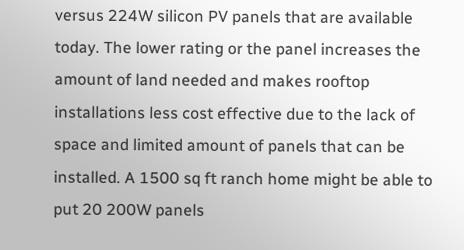versus 224W silicon PV panels that are available today. The lower rating or the panel increases the amount of land needed and makes rooftop installations less cost effective due to the lack of space and limited amount of panels that can be installed. A 1500 sq ft ranch home might be able to put 20 200W panels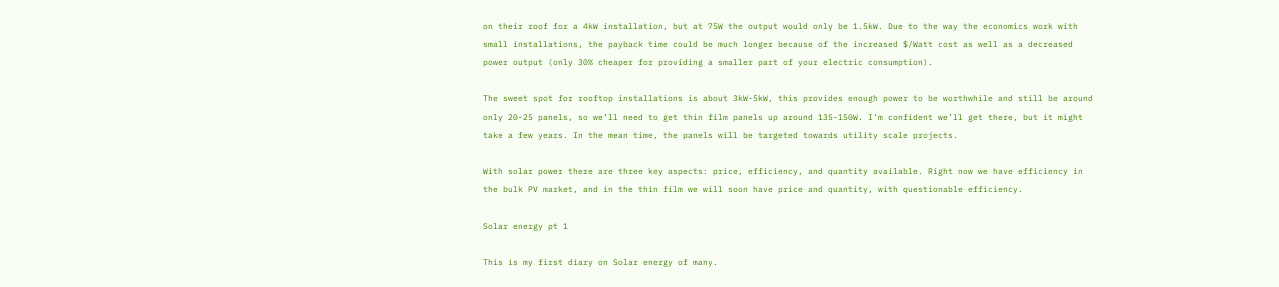on their roof for a 4kW installation, but at 75W the output would only be 1.5kW. Due to the way the economics work with small installations, the payback time could be much longer because of the increased $/Watt cost as well as a decreased power output (only 30% cheaper for providing a smaller part of your electric consumption).

The sweet spot for rooftop installations is about 3kW-5kW, this provides enough power to be worthwhile and still be around only 20-25 panels, so we’ll need to get thin film panels up around 135-150W. I’m confident we’ll get there, but it might take a few years. In the mean time, the panels will be targeted towards utility scale projects.

With solar power there are three key aspects: price, efficiency, and quantity available. Right now we have efficiency in the bulk PV market, and in the thin film we will soon have price and quantity, with questionable efficiency.

Solar energy pt 1

This is my first diary on Solar energy of many.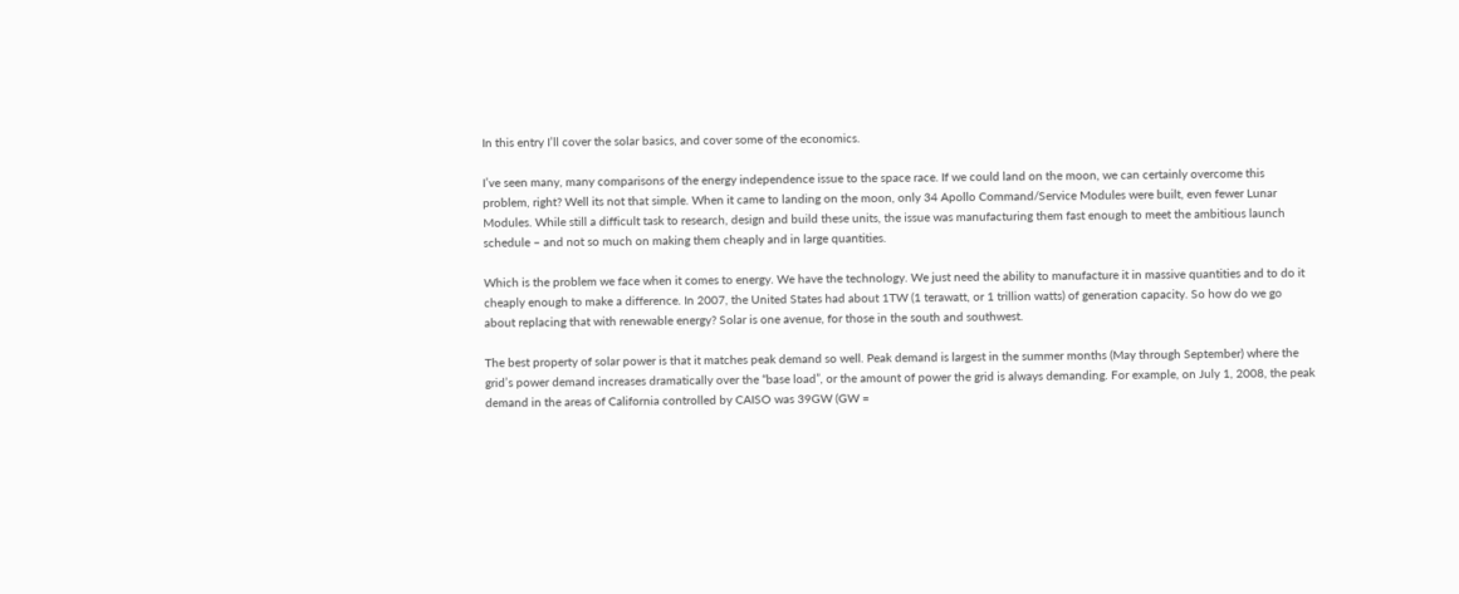In this entry I’ll cover the solar basics, and cover some of the economics.

I’ve seen many, many comparisons of the energy independence issue to the space race. If we could land on the moon, we can certainly overcome this problem, right? Well its not that simple. When it came to landing on the moon, only 34 Apollo Command/Service Modules were built, even fewer Lunar Modules. While still a difficult task to research, design and build these units, the issue was manufacturing them fast enough to meet the ambitious launch schedule – and not so much on making them cheaply and in large quantities.

Which is the problem we face when it comes to energy. We have the technology. We just need the ability to manufacture it in massive quantities and to do it cheaply enough to make a difference. In 2007, the United States had about 1TW (1 terawatt, or 1 trillion watts) of generation capacity. So how do we go about replacing that with renewable energy? Solar is one avenue, for those in the south and southwest.

The best property of solar power is that it matches peak demand so well. Peak demand is largest in the summer months (May through September) where the grid’s power demand increases dramatically over the “base load”, or the amount of power the grid is always demanding. For example, on July 1, 2008, the peak demand in the areas of California controlled by CAISO was 39GW (GW =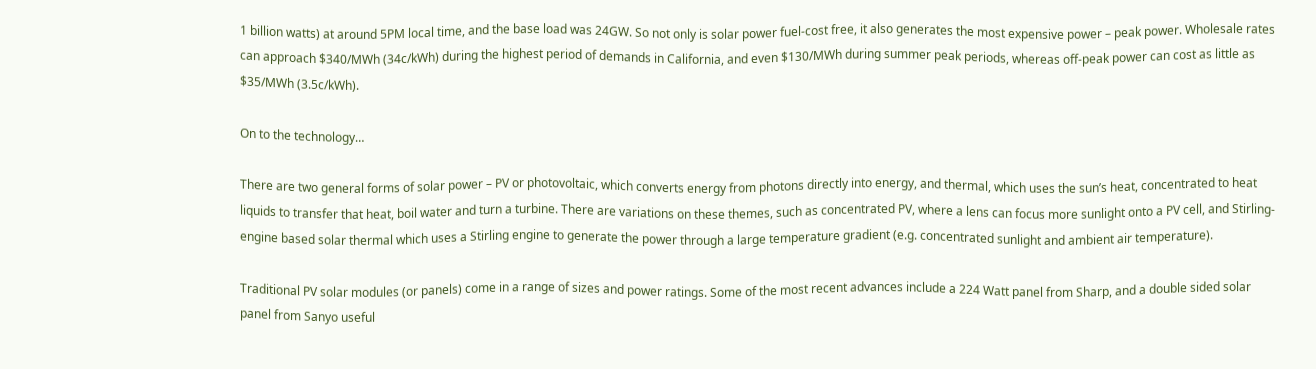1 billion watts) at around 5PM local time, and the base load was 24GW. So not only is solar power fuel-cost free, it also generates the most expensive power – peak power. Wholesale rates can approach $340/MWh (34c/kWh) during the highest period of demands in California, and even $130/MWh during summer peak periods, whereas off-peak power can cost as little as $35/MWh (3.5c/kWh).

On to the technology…

There are two general forms of solar power – PV or photovoltaic, which converts energy from photons directly into energy, and thermal, which uses the sun’s heat, concentrated to heat liquids to transfer that heat, boil water and turn a turbine. There are variations on these themes, such as concentrated PV, where a lens can focus more sunlight onto a PV cell, and Stirling-engine based solar thermal which uses a Stirling engine to generate the power through a large temperature gradient (e.g. concentrated sunlight and ambient air temperature).

Traditional PV solar modules (or panels) come in a range of sizes and power ratings. Some of the most recent advances include a 224 Watt panel from Sharp, and a double sided solar panel from Sanyo useful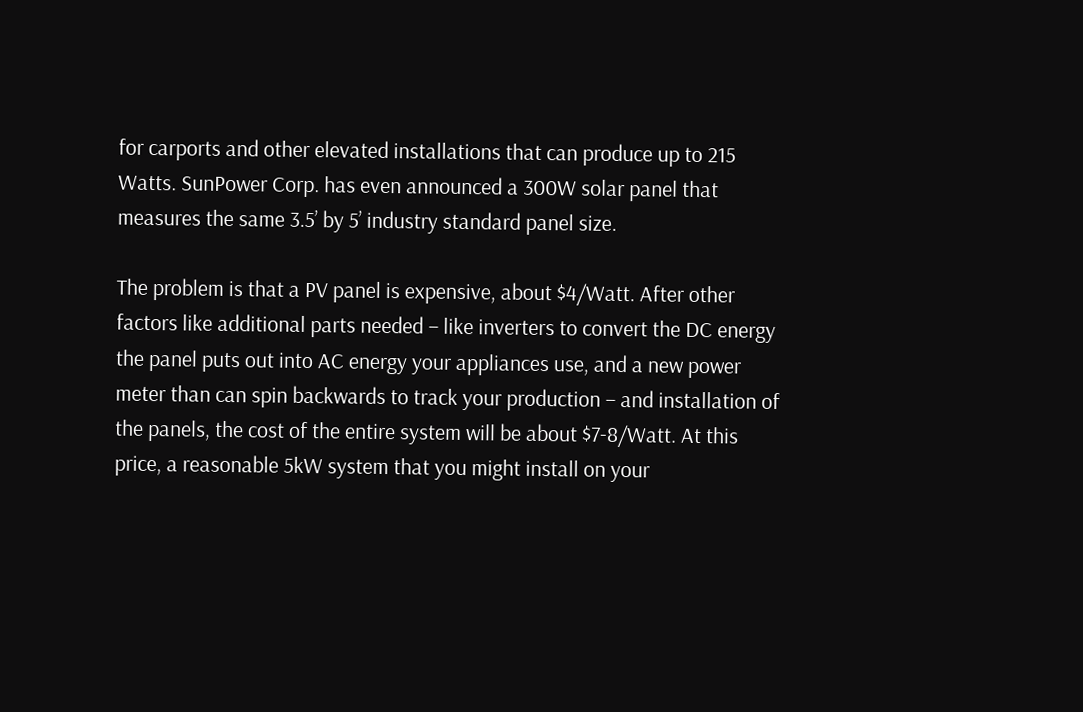for carports and other elevated installations that can produce up to 215 Watts. SunPower Corp. has even announced a 300W solar panel that measures the same 3.5’ by 5’ industry standard panel size.

The problem is that a PV panel is expensive, about $4/Watt. After other factors like additional parts needed – like inverters to convert the DC energy the panel puts out into AC energy your appliances use, and a new power meter than can spin backwards to track your production – and installation of the panels, the cost of the entire system will be about $7-8/Watt. At this price, a reasonable 5kW system that you might install on your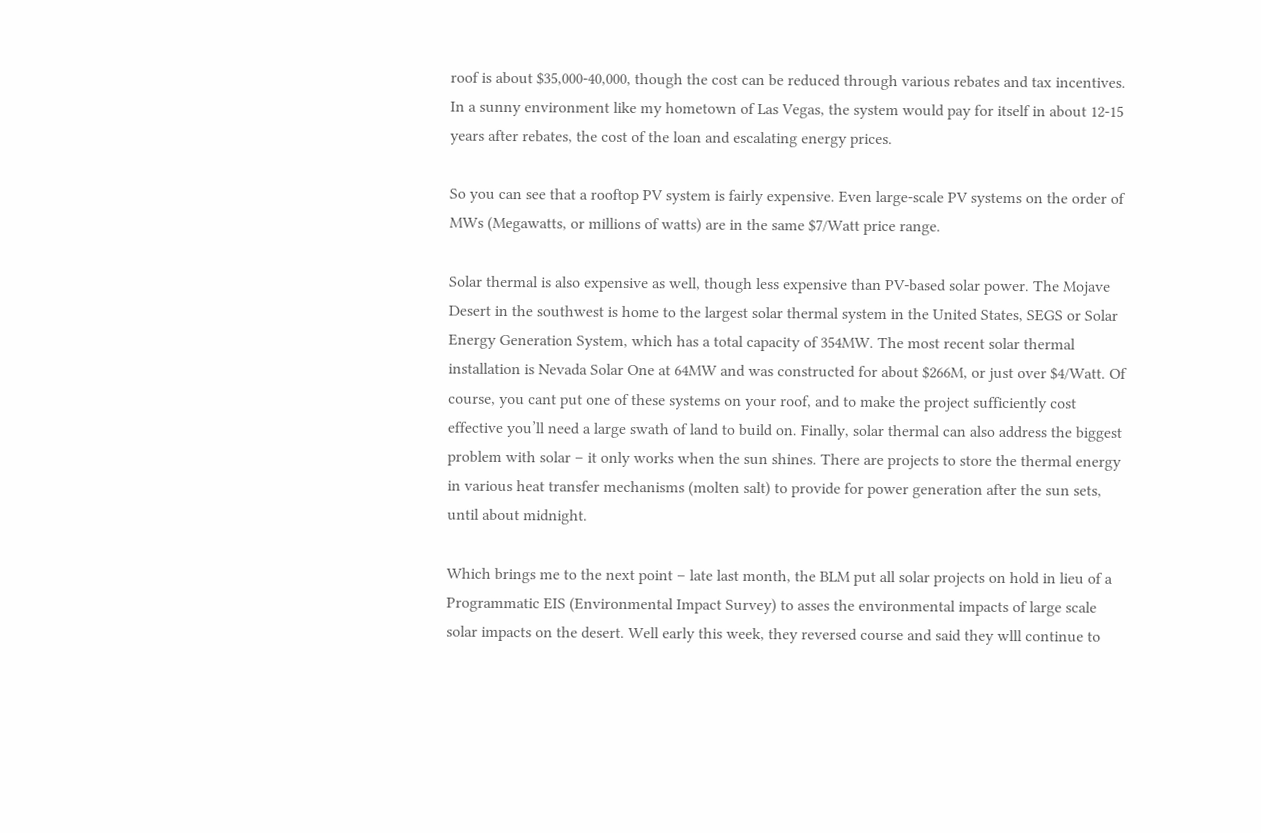roof is about $35,000-40,000, though the cost can be reduced through various rebates and tax incentives. In a sunny environment like my hometown of Las Vegas, the system would pay for itself in about 12-15 years after rebates, the cost of the loan and escalating energy prices.

So you can see that a rooftop PV system is fairly expensive. Even large-scale PV systems on the order of MWs (Megawatts, or millions of watts) are in the same $7/Watt price range.

Solar thermal is also expensive as well, though less expensive than PV-based solar power. The Mojave Desert in the southwest is home to the largest solar thermal system in the United States, SEGS or Solar Energy Generation System, which has a total capacity of 354MW. The most recent solar thermal installation is Nevada Solar One at 64MW and was constructed for about $266M, or just over $4/Watt. Of course, you cant put one of these systems on your roof, and to make the project sufficiently cost effective you’ll need a large swath of land to build on. Finally, solar thermal can also address the biggest problem with solar – it only works when the sun shines. There are projects to store the thermal energy in various heat transfer mechanisms (molten salt) to provide for power generation after the sun sets, until about midnight.

Which brings me to the next point – late last month, the BLM put all solar projects on hold in lieu of a Programmatic EIS (Environmental Impact Survey) to asses the environmental impacts of large scale solar impacts on the desert. Well early this week, they reversed course and said they wlll continue to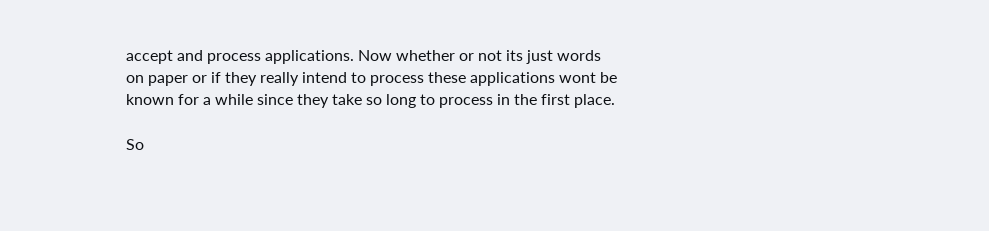accept and process applications. Now whether or not its just words on paper or if they really intend to process these applications wont be known for a while since they take so long to process in the first place.

So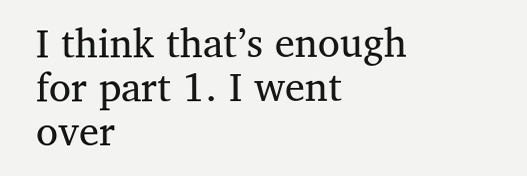I think that’s enough for part 1. I went over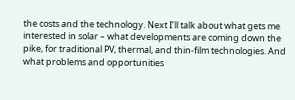the costs and the technology. Next I’ll talk about what gets me interested in solar – what developments are coming down the pike, for traditional PV, thermal, and thin-film technologies. And what problems and opportunities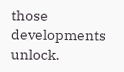those developments unlock.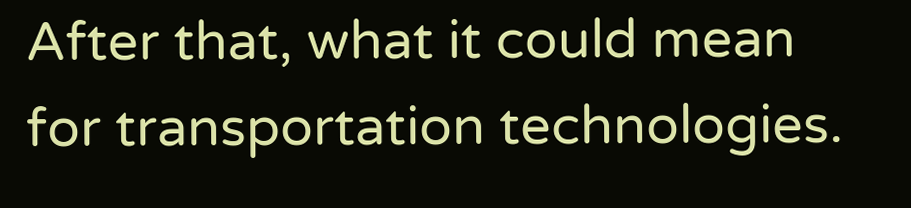After that, what it could mean for transportation technologies.